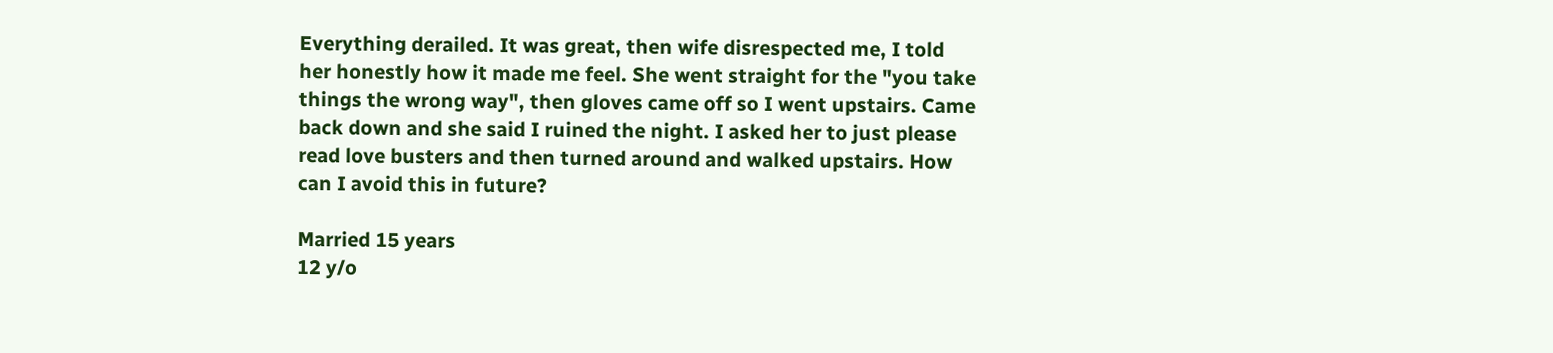Everything derailed. It was great, then wife disrespected me, I told her honestly how it made me feel. She went straight for the "you take things the wrong way", then gloves came off so I went upstairs. Came back down and she said I ruined the night. I asked her to just please read love busters and then turned around and walked upstairs. How can I avoid this in future?

Married 15 years
12 y/o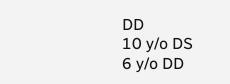DD
10 y/o DS
6 y/o DD